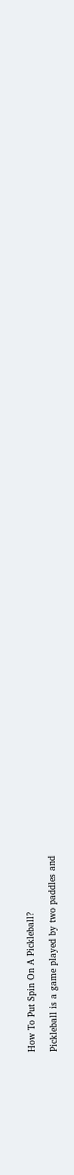How To Put Spin On A Pickleball?

Pickleball is a game played by two paddles and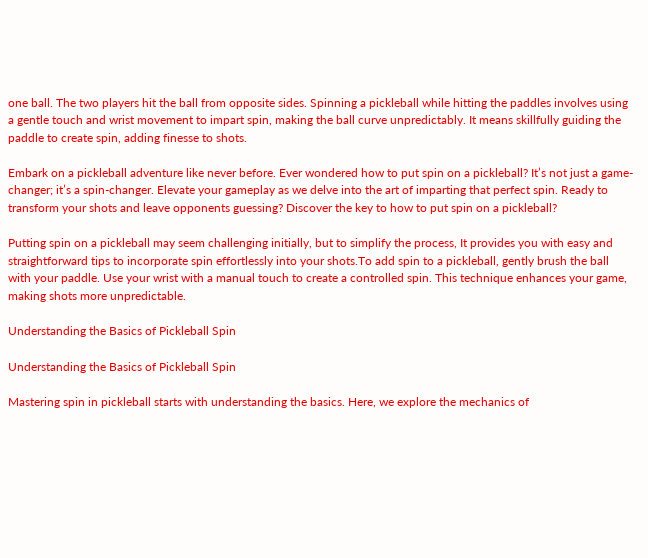one ball. The two players hit the ball from opposite sides. Spinning a pickleball while hitting the paddles involves using a gentle touch and wrist movement to impart spin, making the ball curve unpredictably. It means skillfully guiding the paddle to create spin, adding finesse to shots.

Embark on a pickleball adventure like never before. Ever wondered how to put spin on a pickleball? It’s not just a game-changer; it’s a spin-changer. Elevate your gameplay as we delve into the art of imparting that perfect spin. Ready to transform your shots and leave opponents guessing? Discover the key to how to put spin on a pickleball?

Putting spin on a pickleball may seem challenging initially, but to simplify the process, It provides you with easy and straightforward tips to incorporate spin effortlessly into your shots.To add spin to a pickleball, gently brush the ball with your paddle. Use your wrist with a manual touch to create a controlled spin. This technique enhances your game, making shots more unpredictable.

Understanding the Basics of Pickleball Spin

Understanding the Basics of Pickleball Spin

Mastering spin in pickleball starts with understanding the basics. Here, we explore the mechanics of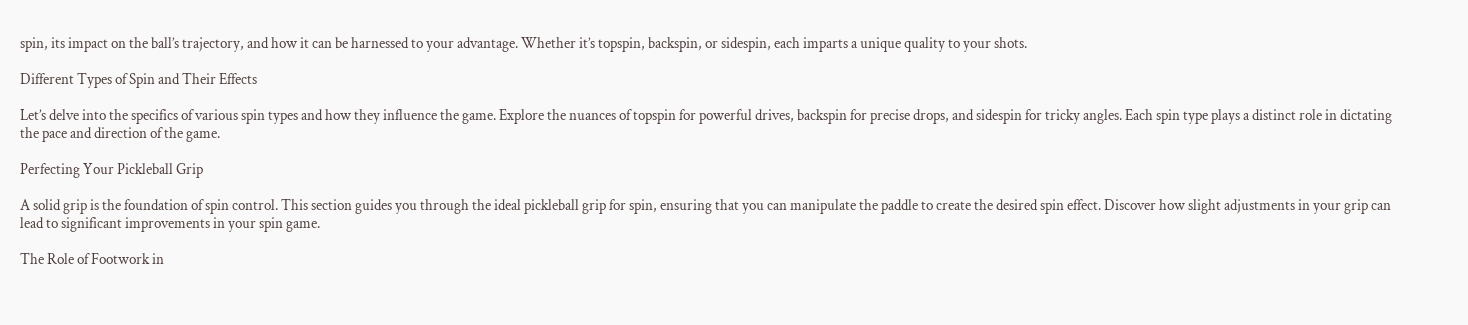spin, its impact on the ball’s trajectory, and how it can be harnessed to your advantage. Whether it’s topspin, backspin, or sidespin, each imparts a unique quality to your shots.

Different Types of Spin and Their Effects

Let’s delve into the specifics of various spin types and how they influence the game. Explore the nuances of topspin for powerful drives, backspin for precise drops, and sidespin for tricky angles. Each spin type plays a distinct role in dictating the pace and direction of the game.

Perfecting Your Pickleball Grip

A solid grip is the foundation of spin control. This section guides you through the ideal pickleball grip for spin, ensuring that you can manipulate the paddle to create the desired spin effect. Discover how slight adjustments in your grip can lead to significant improvements in your spin game.

The Role of Footwork in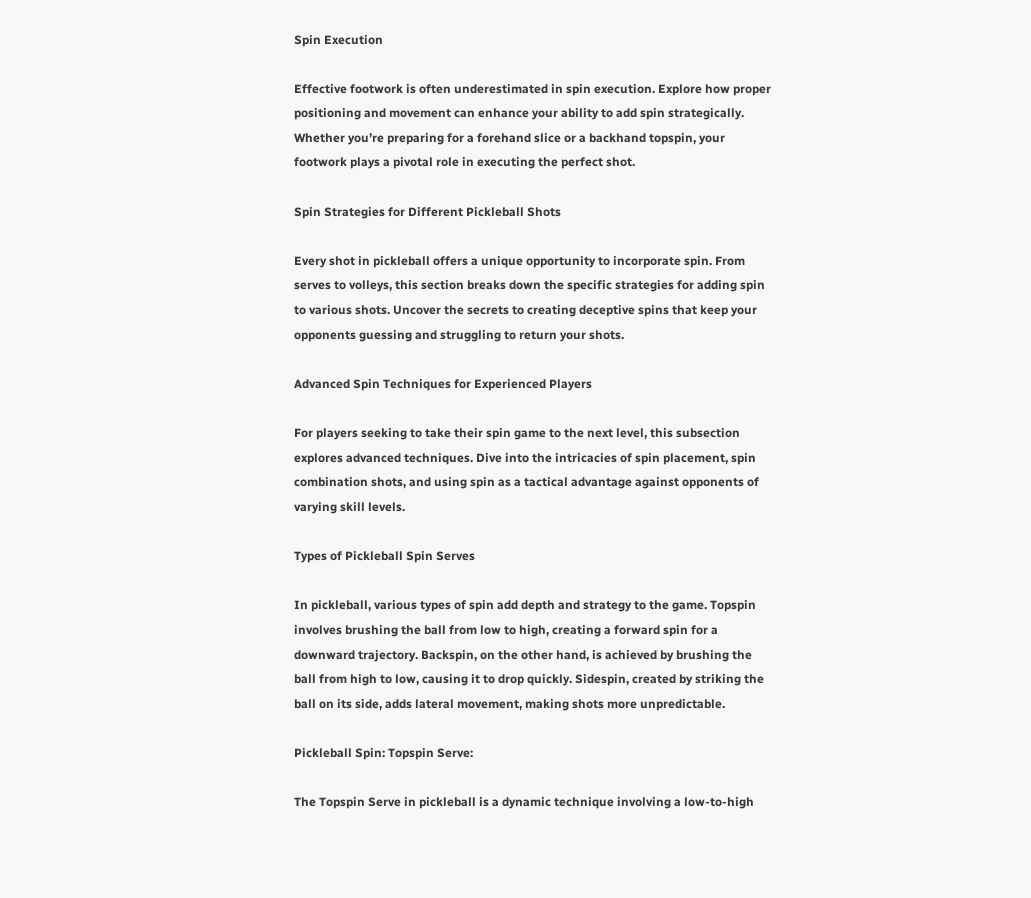Spin Execution

Effective footwork is often underestimated in spin execution. Explore how proper positioning and movement can enhance your ability to add spin strategically. Whether you’re preparing for a forehand slice or a backhand topspin, your footwork plays a pivotal role in executing the perfect shot.

Spin Strategies for Different Pickleball Shots

Every shot in pickleball offers a unique opportunity to incorporate spin. From serves to volleys, this section breaks down the specific strategies for adding spin to various shots. Uncover the secrets to creating deceptive spins that keep your opponents guessing and struggling to return your shots.

Advanced Spin Techniques for Experienced Players

For players seeking to take their spin game to the next level, this subsection explores advanced techniques. Dive into the intricacies of spin placement, spin combination shots, and using spin as a tactical advantage against opponents of varying skill levels.

Types of Pickleball Spin Serves

In pickleball, various types of spin add depth and strategy to the game. Topspin involves brushing the ball from low to high, creating a forward spin for a downward trajectory. Backspin, on the other hand, is achieved by brushing the ball from high to low, causing it to drop quickly. Sidespin, created by striking the ball on its side, adds lateral movement, making shots more unpredictable.

Pickleball Spin: Topspin Serve:

The Topspin Serve in pickleball is a dynamic technique involving a low-to-high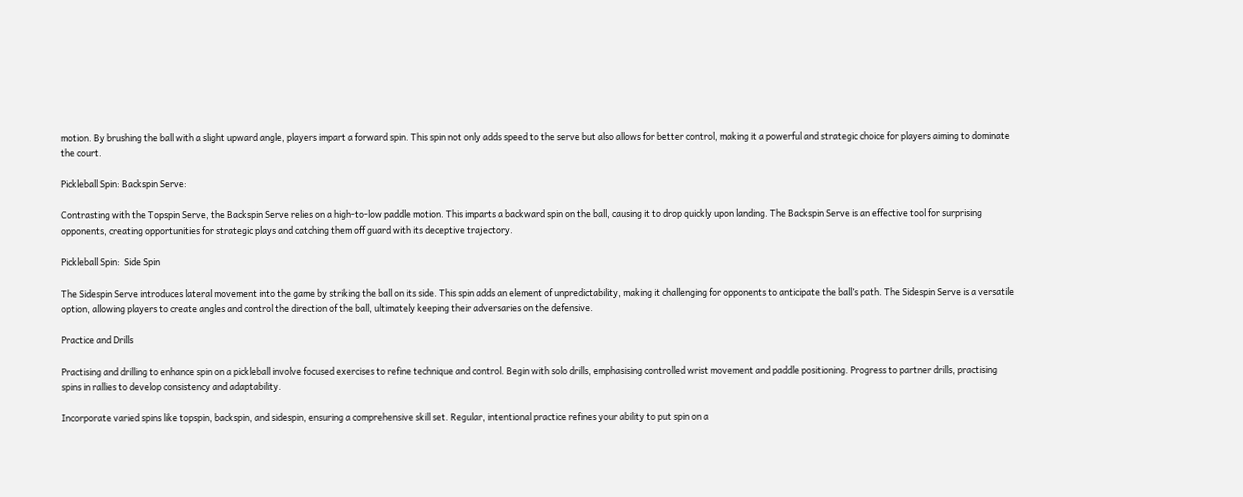motion. By brushing the ball with a slight upward angle, players impart a forward spin. This spin not only adds speed to the serve but also allows for better control, making it a powerful and strategic choice for players aiming to dominate the court.

Pickleball Spin: Backspin Serve:

Contrasting with the Topspin Serve, the Backspin Serve relies on a high-to-low paddle motion. This imparts a backward spin on the ball, causing it to drop quickly upon landing. The Backspin Serve is an effective tool for surprising opponents, creating opportunities for strategic plays and catching them off guard with its deceptive trajectory.

Pickleball Spin:  Side Spin

The Sidespin Serve introduces lateral movement into the game by striking the ball on its side. This spin adds an element of unpredictability, making it challenging for opponents to anticipate the ball’s path. The Sidespin Serve is a versatile option, allowing players to create angles and control the direction of the ball, ultimately keeping their adversaries on the defensive.

Practice and Drills

Practising and drilling to enhance spin on a pickleball involve focused exercises to refine technique and control. Begin with solo drills, emphasising controlled wrist movement and paddle positioning. Progress to partner drills, practising spins in rallies to develop consistency and adaptability.

Incorporate varied spins like topspin, backspin, and sidespin, ensuring a comprehensive skill set. Regular, intentional practice refines your ability to put spin on a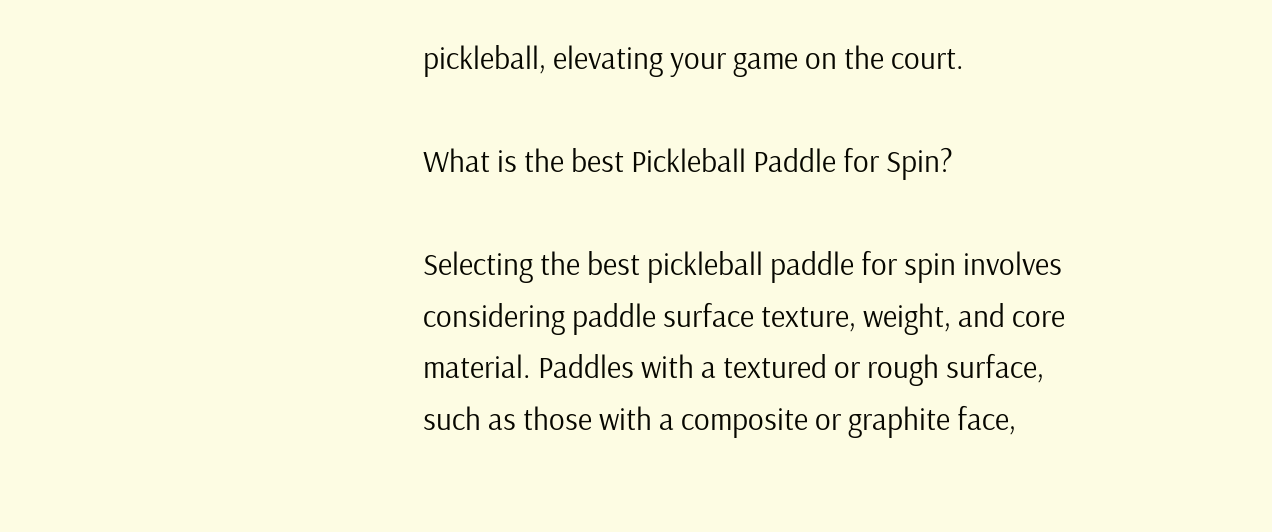pickleball, elevating your game on the court.

What is the best Pickleball Paddle for Spin?

Selecting the best pickleball paddle for spin involves considering paddle surface texture, weight, and core material. Paddles with a textured or rough surface, such as those with a composite or graphite face,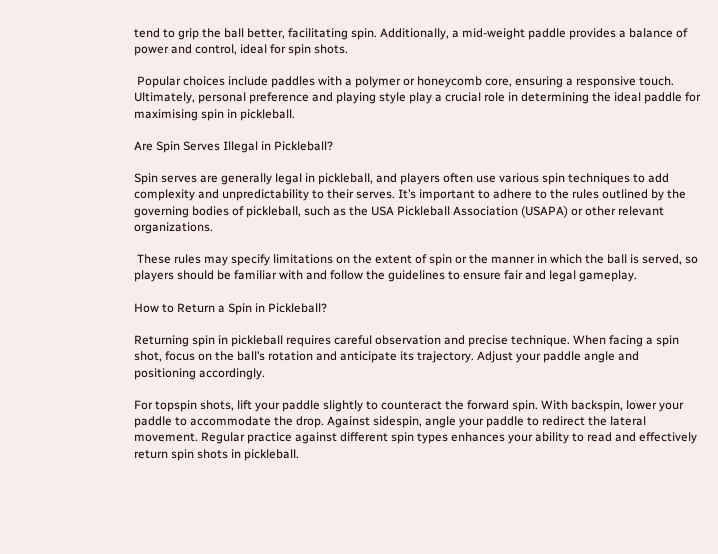tend to grip the ball better, facilitating spin. Additionally, a mid-weight paddle provides a balance of power and control, ideal for spin shots.

 Popular choices include paddles with a polymer or honeycomb core, ensuring a responsive touch. Ultimately, personal preference and playing style play a crucial role in determining the ideal paddle for maximising spin in pickleball.

Are Spin Serves Illegal in Pickleball?

Spin serves are generally legal in pickleball, and players often use various spin techniques to add complexity and unpredictability to their serves. It’s important to adhere to the rules outlined by the governing bodies of pickleball, such as the USA Pickleball Association (USAPA) or other relevant organizations.

 These rules may specify limitations on the extent of spin or the manner in which the ball is served, so players should be familiar with and follow the guidelines to ensure fair and legal gameplay.

How to Return a Spin in Pickleball?

Returning spin in pickleball requires careful observation and precise technique. When facing a spin shot, focus on the ball’s rotation and anticipate its trajectory. Adjust your paddle angle and positioning accordingly.

For topspin shots, lift your paddle slightly to counteract the forward spin. With backspin, lower your paddle to accommodate the drop. Against sidespin, angle your paddle to redirect the lateral movement. Regular practice against different spin types enhances your ability to read and effectively return spin shots in pickleball.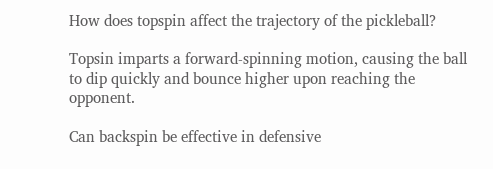How does topspin affect the trajectory of the pickleball?

Topsin imparts a forward-spinning motion, causing the ball to dip quickly and bounce higher upon reaching the opponent.

Can backspin be effective in defensive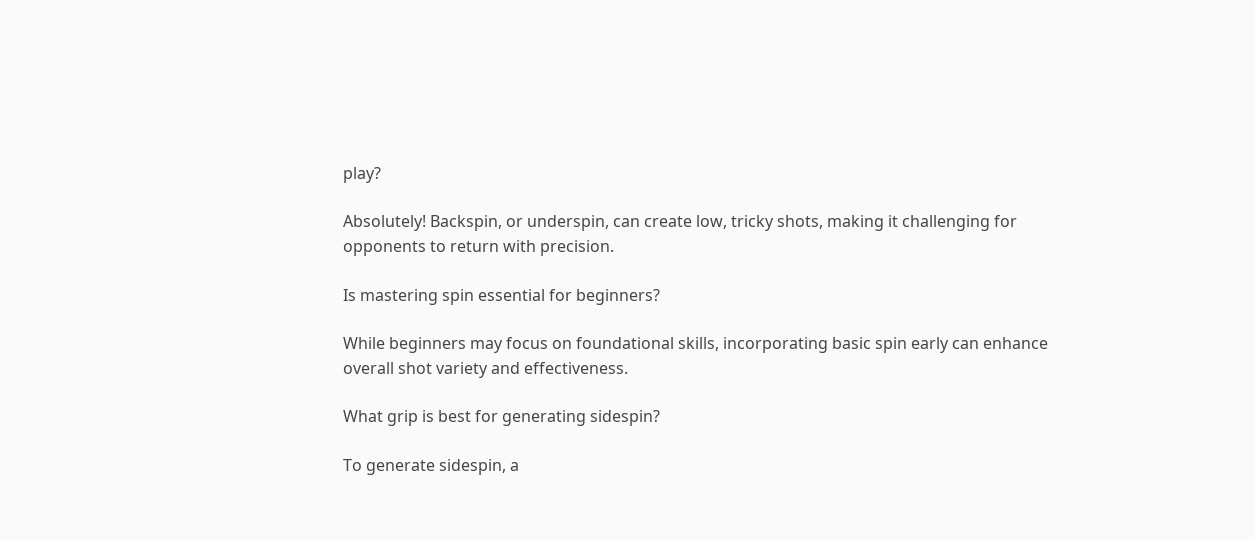play?

Absolutely! Backspin, or underspin, can create low, tricky shots, making it challenging for opponents to return with precision.

Is mastering spin essential for beginners?

While beginners may focus on foundational skills, incorporating basic spin early can enhance overall shot variety and effectiveness.

What grip is best for generating sidespin?

To generate sidespin, a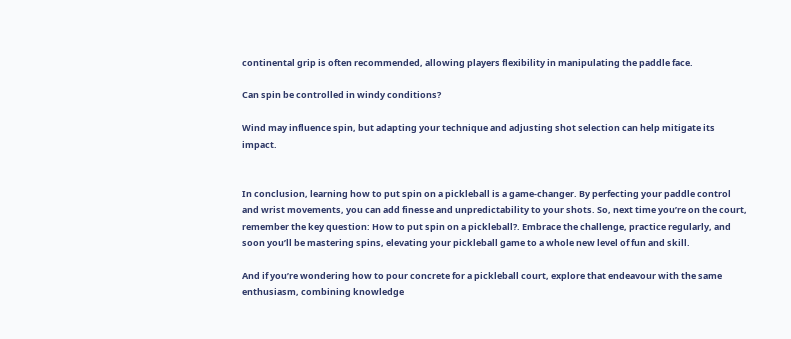continental grip is often recommended, allowing players flexibility in manipulating the paddle face.

Can spin be controlled in windy conditions?

Wind may influence spin, but adapting your technique and adjusting shot selection can help mitigate its impact.


In conclusion, learning how to put spin on a pickleball is a game-changer. By perfecting your paddle control and wrist movements, you can add finesse and unpredictability to your shots. So, next time you’re on the court, remember the key question: How to put spin on a pickleball?. Embrace the challenge, practice regularly, and soon you’ll be mastering spins, elevating your pickleball game to a whole new level of fun and skill.

And if you’re wondering how to pour concrete for a pickleball court, explore that endeavour with the same enthusiasm, combining knowledge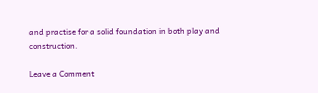and practise for a solid foundation in both play and construction.

Leave a Comment